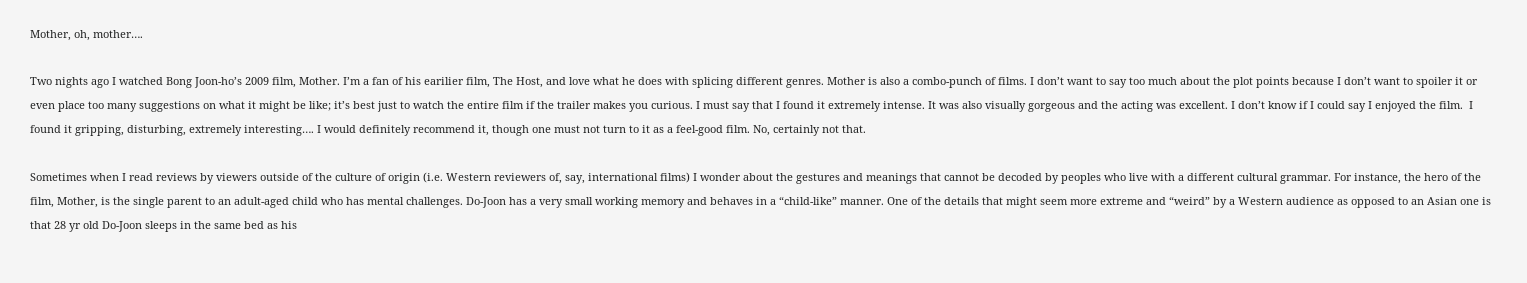Mother, oh, mother….

Two nights ago I watched Bong Joon-ho’s 2009 film, Mother. I’m a fan of his earilier film, The Host, and love what he does with splicing different genres. Mother is also a combo-punch of films. I don’t want to say too much about the plot points because I don’t want to spoiler it or even place too many suggestions on what it might be like; it’s best just to watch the entire film if the trailer makes you curious. I must say that I found it extremely intense. It was also visually gorgeous and the acting was excellent. I don’t know if I could say I enjoyed the film.  I found it gripping, disturbing, extremely interesting…. I would definitely recommend it, though one must not turn to it as a feel-good film. No, certainly not that.

Sometimes when I read reviews by viewers outside of the culture of origin (i.e. Western reviewers of, say, international films) I wonder about the gestures and meanings that cannot be decoded by peoples who live with a different cultural grammar. For instance, the hero of the film, Mother, is the single parent to an adult-aged child who has mental challenges. Do-Joon has a very small working memory and behaves in a “child-like” manner. One of the details that might seem more extreme and “weird” by a Western audience as opposed to an Asian one is that 28 yr old Do-Joon sleeps in the same bed as his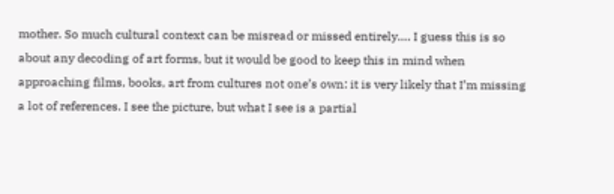mother. So much cultural context can be misread or missed entirely…. I guess this is so about any decoding of art forms, but it would be good to keep this in mind when approaching films, books, art from cultures not one’s own: it is very likely that I’m missing a lot of references. I see the picture, but what I see is a partial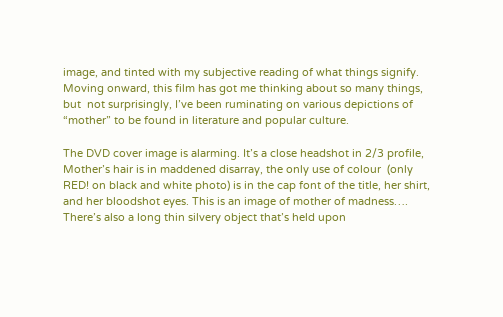image, and tinted with my subjective reading of what things signify. Moving onward, this film has got me thinking about so many things, but  not surprisingly, I’ve been ruminating on various depictions of “mother” to be found in literature and popular culture.

The DVD cover image is alarming. It’s a close headshot in 2/3 profile, Mother’s hair is in maddened disarray, the only use of colour  (only RED! on black and white photo) is in the cap font of the title, her shirt, and her bloodshot eyes. This is an image of mother of madness…. There’s also a long thin silvery object that’s held upon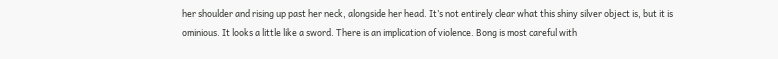her shoulder and rising up past her neck, alongside her head. It’s not entirely clear what this shiny silver object is, but it is ominious. It looks a little like a sword. There is an implication of violence. Bong is most careful with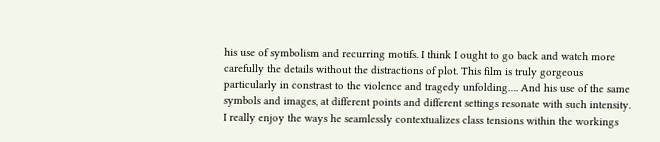his use of symbolism and recurring motifs. I think I ought to go back and watch more carefully the details without the distractions of plot. This film is truly gorgeous particularly in constrast to the violence and tragedy unfolding…. And his use of the same symbols and images, at different points and different settings resonate with such intensity. I really enjoy the ways he seamlessly contextualizes class tensions within the workings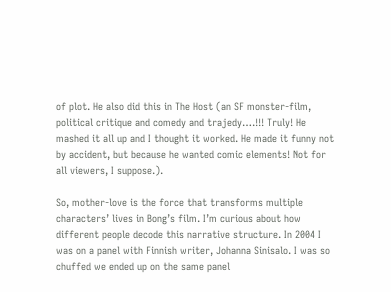of plot. He also did this in The Host (an SF monster-film, political critique and comedy and trajedy….!!! Truly! He mashed it all up and I thought it worked. He made it funny not by accident, but because he wanted comic elements! Not for all viewers, I suppose.).

So, mother-love is the force that transforms multiple characters’ lives in Bong’s film. I’m curious about how different people decode this narrative structure. In 2004 I was on a panel with Finnish writer, Johanna Sinisalo. I was so chuffed we ended up on the same panel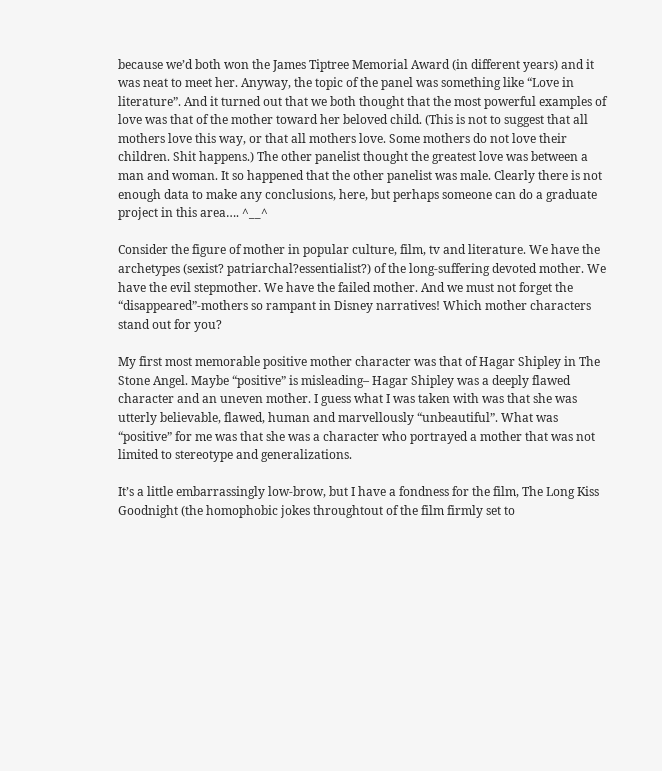because we’d both won the James Tiptree Memorial Award (in different years) and it was neat to meet her. Anyway, the topic of the panel was something like “Love in literature”. And it turned out that we both thought that the most powerful examples of love was that of the mother toward her beloved child. (This is not to suggest that all mothers love this way, or that all mothers love. Some mothers do not love their children. Shit happens.) The other panelist thought the greatest love was between a man and woman. It so happened that the other panelist was male. Clearly there is not enough data to make any conclusions, here, but perhaps someone can do a graduate project in this area…. ^__^

Consider the figure of mother in popular culture, film, tv and literature. We have the archetypes (sexist? patriarchal?essentialist?) of the long-suffering devoted mother. We have the evil stepmother. We have the failed mother. And we must not forget the “disappeared”-mothers so rampant in Disney narratives! Which mother characters stand out for you?

My first most memorable positive mother character was that of Hagar Shipley in The Stone Angel. Maybe “positive” is misleading– Hagar Shipley was a deeply flawed character and an uneven mother. I guess what I was taken with was that she was utterly believable, flawed, human and marvellously “unbeautiful”. What was “positive” for me was that she was a character who portrayed a mother that was not limited to stereotype and generalizations.

It’s a little embarrassingly low-brow, but I have a fondness for the film, The Long Kiss Goodnight (the homophobic jokes throughtout of the film firmly set to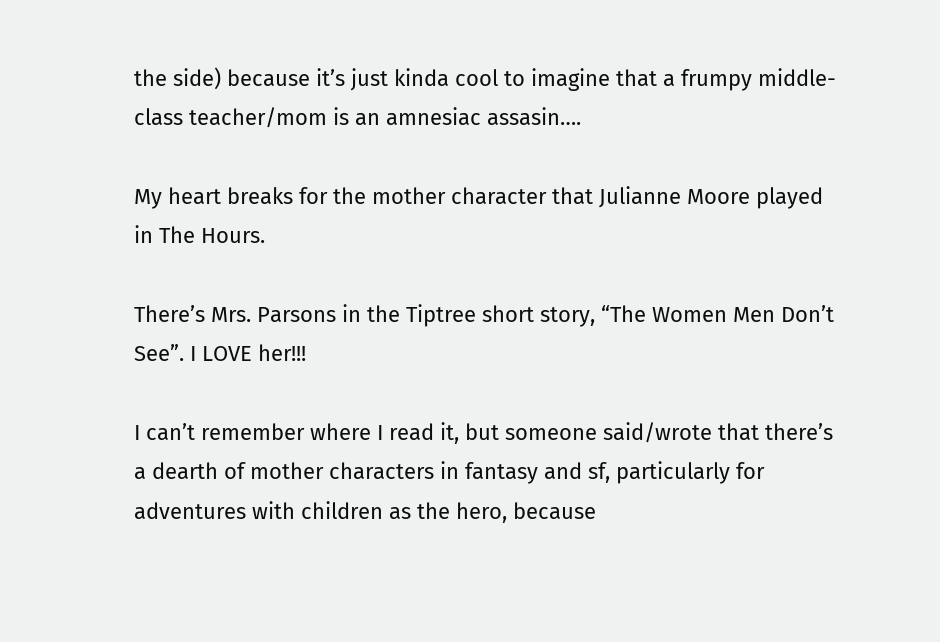the side) because it’s just kinda cool to imagine that a frumpy middle-class teacher/mom is an amnesiac assasin….

My heart breaks for the mother character that Julianne Moore played in The Hours.

There’s Mrs. Parsons in the Tiptree short story, “The Women Men Don’t See”. I LOVE her!!!

I can’t remember where I read it, but someone said/wrote that there’s a dearth of mother characters in fantasy and sf, particularly for adventures with children as the hero, because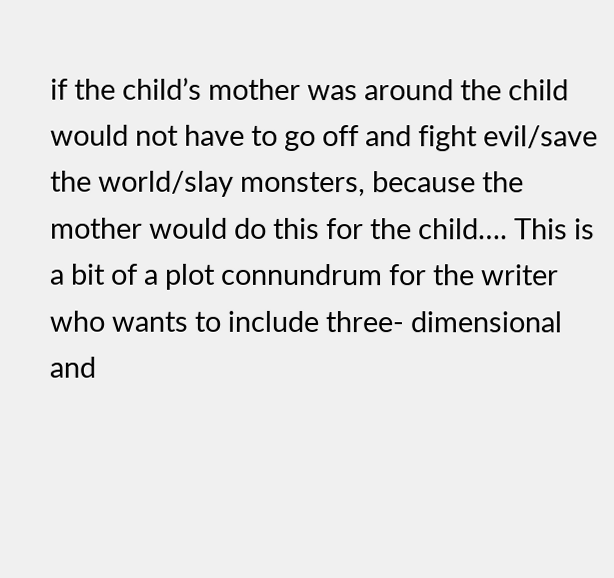if the child’s mother was around the child would not have to go off and fight evil/save the world/slay monsters, because the mother would do this for the child…. This is a bit of a plot connundrum for the writer who wants to include three- dimensional and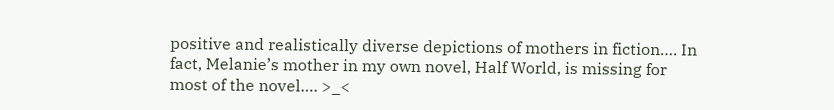positive and realistically diverse depictions of mothers in fiction…. In fact, Melanie’s mother in my own novel, Half World, is missing for most of the novel…. >_<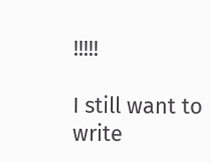!!!!!

I still want to write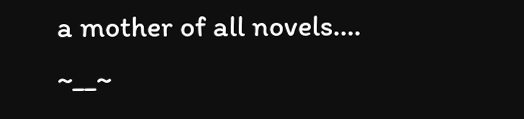a mother of all novels…. ~__~